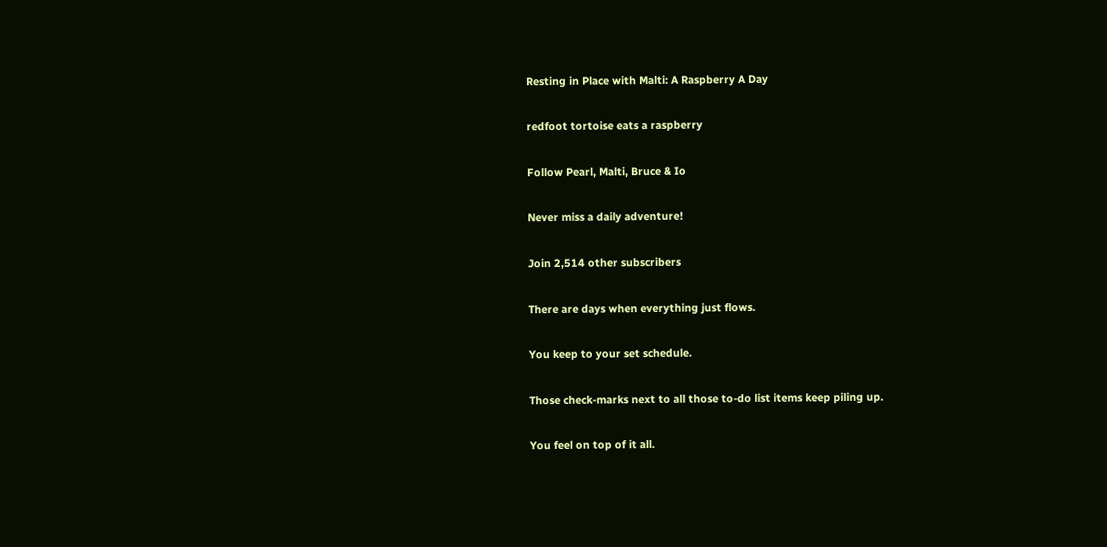Resting in Place with Malti: A Raspberry A Day

redfoot tortoise eats a raspberry

Follow Pearl, Malti, Bruce & Io

Never miss a daily adventure!

Join 2,514 other subscribers

There are days when everything just flows.

You keep to your set schedule.

Those check-marks next to all those to-do list items keep piling up.

You feel on top of it all.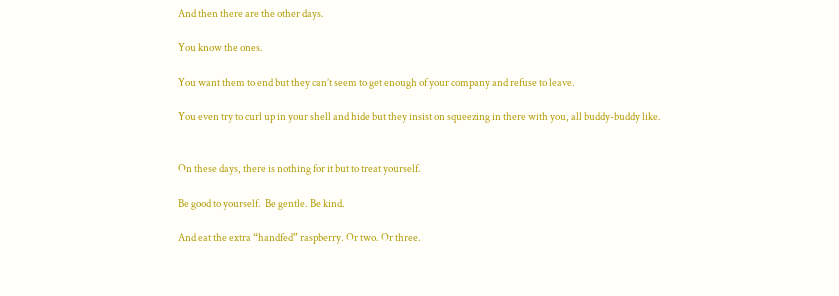And then there are the other days.

You know the ones.

You want them to end but they can’t seem to get enough of your company and refuse to leave.

You even try to curl up in your shell and hide but they insist on squeezing in there with you, all buddy-buddy like.


On these days, there is nothing for it but to treat yourself.

Be good to yourself.  Be gentle. Be kind.

And eat the extra “handfed” raspberry. Or two. Or three.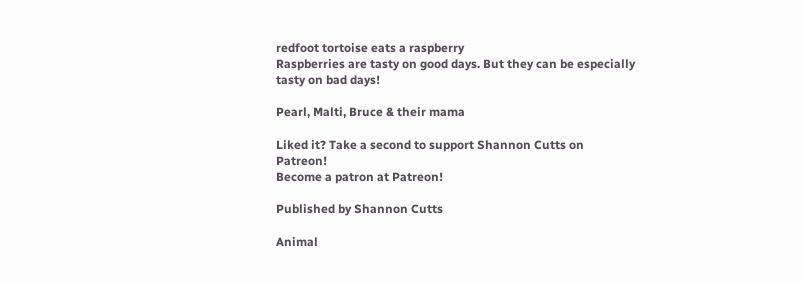redfoot tortoise eats a raspberry
Raspberries are tasty on good days. But they can be especially tasty on bad days!

Pearl, Malti, Bruce & their mama

Liked it? Take a second to support Shannon Cutts on Patreon!
Become a patron at Patreon!

Published by Shannon Cutts

Animal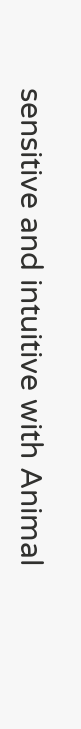sensitive and intuitive with Animal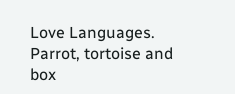Love Languages. Parrot, tortoise and box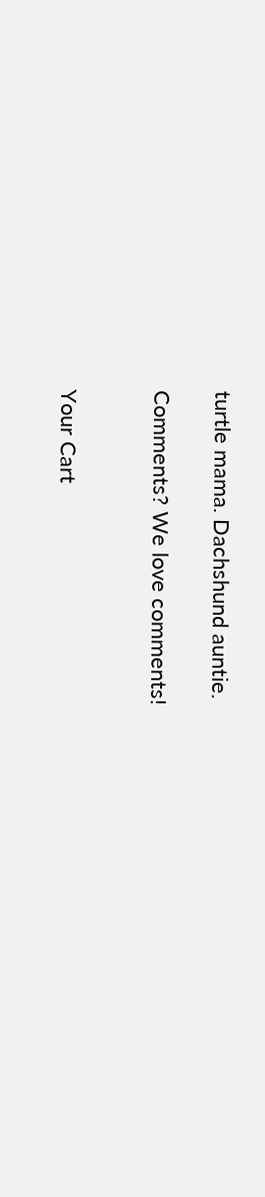turtle mama. Dachshund auntie.

Comments? We love comments!


Your Cart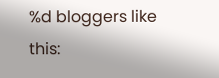%d bloggers like this: